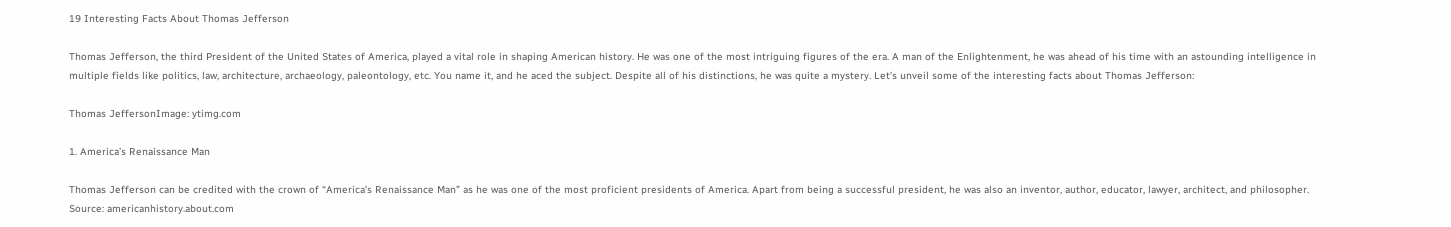19 Interesting Facts About Thomas Jefferson

Thomas Jefferson, the third President of the United States of America, played a vital role in shaping American history. He was one of the most intriguing figures of the era. A man of the Enlightenment, he was ahead of his time with an astounding intelligence in multiple fields like politics, law, architecture, archaeology, paleontology, etc. You name it, and he aced the subject. Despite all of his distinctions, he was quite a mystery. Let’s unveil some of the interesting facts about Thomas Jefferson:

Thomas JeffersonImage: ytimg.com

1. America’s Renaissance Man

Thomas Jefferson can be credited with the crown of “America’s Renaissance Man” as he was one of the most proficient presidents of America. Apart from being a successful president, he was also an inventor, author, educator, lawyer, architect, and philosopher.
Source: americanhistory.about.com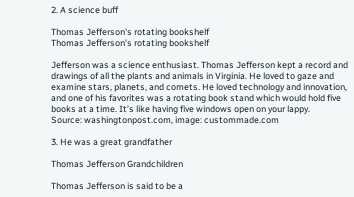2. A science buff

Thomas Jefferson's rotating bookshelf
Thomas Jefferson’s rotating bookshelf

Jefferson was a science enthusiast. Thomas Jefferson kept a record and drawings of all the plants and animals in Virginia. He loved to gaze and examine stars, planets, and comets. He loved technology and innovation, and one of his favorites was a rotating book stand which would hold five books at a time. It’s like having five windows open on your lappy.
Source: washingtonpost.com, image: custommade.com

3. He was a great grandfather

Thomas Jefferson Grandchildren

Thomas Jefferson is said to be a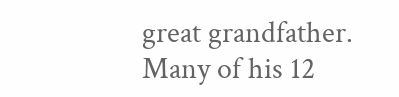great grandfather. Many of his 12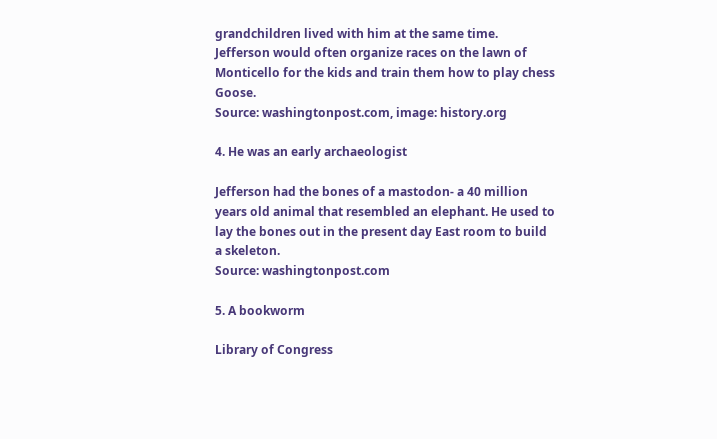grandchildren lived with him at the same time. Jefferson would often organize races on the lawn of Monticello for the kids and train them how to play chess Goose.
Source: washingtonpost.com, image: history.org

4. He was an early archaeologist

Jefferson had the bones of a mastodon- a 40 million years old animal that resembled an elephant. He used to lay the bones out in the present day East room to build a skeleton.
Source: washingtonpost.com

5. A bookworm

Library of Congress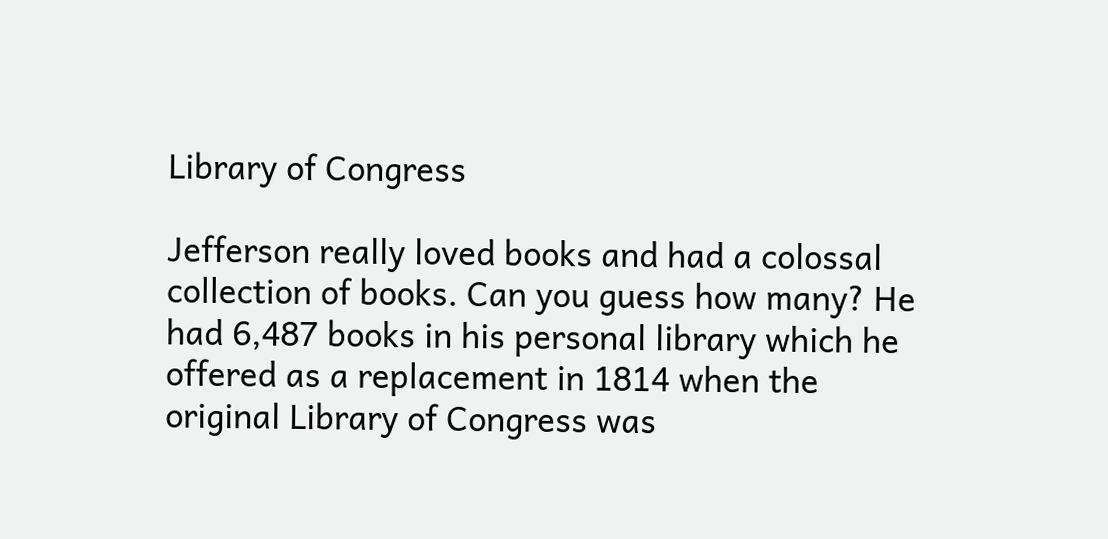Library of Congress

Jefferson really loved books and had a colossal collection of books. Can you guess how many? He had 6,487 books in his personal library which he offered as a replacement in 1814 when the original Library of Congress was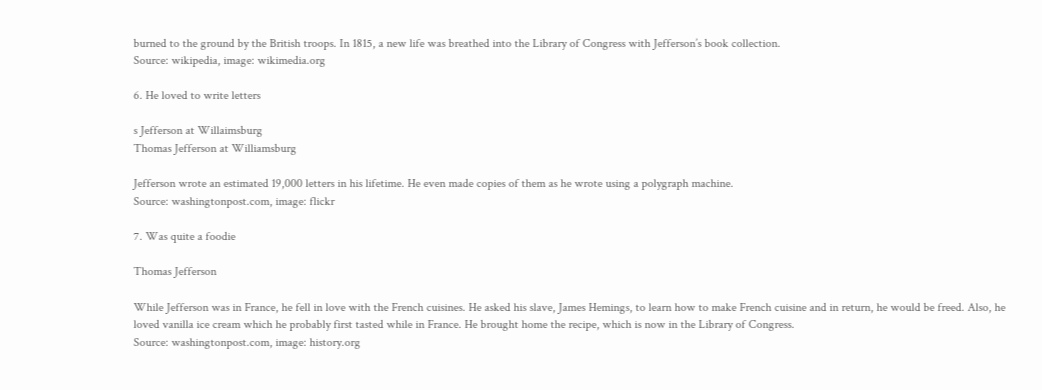burned to the ground by the British troops. In 1815, a new life was breathed into the Library of Congress with Jefferson’s book collection.
Source: wikipedia, image: wikimedia.org

6. He loved to write letters

s Jefferson at Willaimsburg
Thomas Jefferson at Williamsburg

Jefferson wrote an estimated 19,000 letters in his lifetime. He even made copies of them as he wrote using a polygraph machine.
Source: washingtonpost.com, image: flickr

7. Was quite a foodie

Thomas Jefferson

While Jefferson was in France, he fell in love with the French cuisines. He asked his slave, James Hemings, to learn how to make French cuisine and in return, he would be freed. Also, he loved vanilla ice cream which he probably first tasted while in France. He brought home the recipe, which is now in the Library of Congress.
Source: washingtonpost.com, image: history.org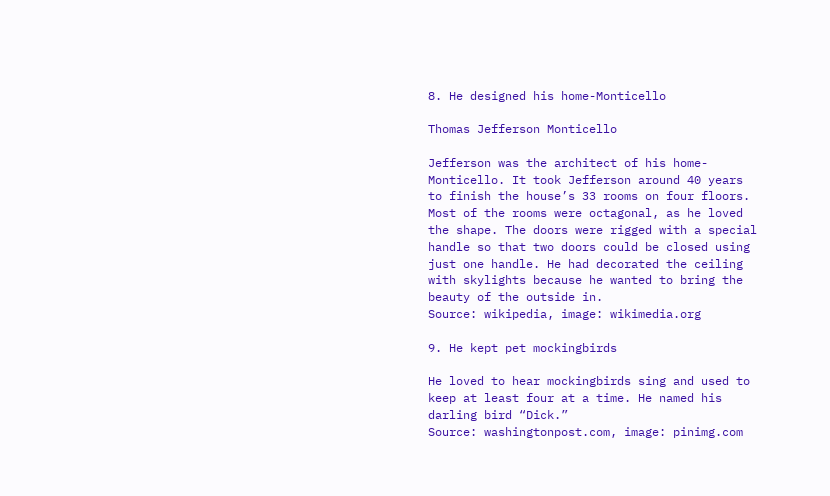8. He designed his home-Monticello

Thomas Jefferson Monticello

Jefferson was the architect of his home- Monticello. It took Jefferson around 40 years to finish the house’s 33 rooms on four floors. Most of the rooms were octagonal, as he loved the shape. The doors were rigged with a special handle so that two doors could be closed using just one handle. He had decorated the ceiling with skylights because he wanted to bring the beauty of the outside in.
Source: wikipedia, image: wikimedia.org

9. He kept pet mockingbirds

He loved to hear mockingbirds sing and used to keep at least four at a time. He named his darling bird “Dick.”
Source: washingtonpost.com, image: pinimg.com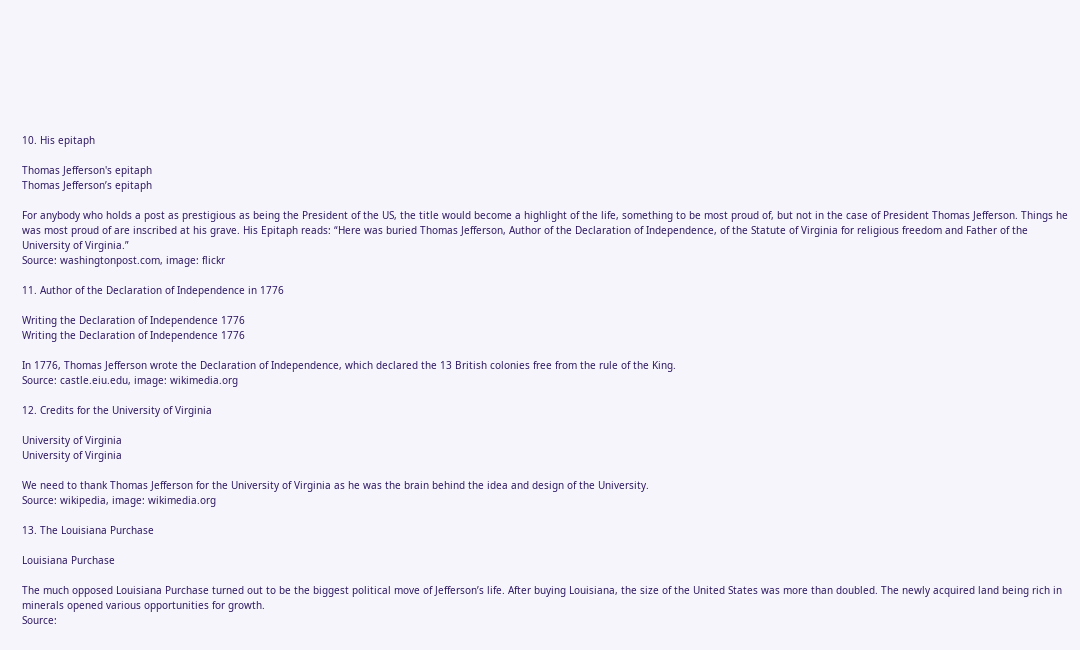10. His epitaph

Thomas Jefferson's epitaph
Thomas Jefferson’s epitaph

For anybody who holds a post as prestigious as being the President of the US, the title would become a highlight of the life, something to be most proud of, but not in the case of President Thomas Jefferson. Things he was most proud of are inscribed at his grave. His Epitaph reads: “Here was buried Thomas Jefferson, Author of the Declaration of Independence, of the Statute of Virginia for religious freedom and Father of the University of Virginia.”
Source: washingtonpost.com, image: flickr

11. Author of the Declaration of Independence in 1776

Writing the Declaration of Independence 1776
Writing the Declaration of Independence 1776

In 1776, Thomas Jefferson wrote the Declaration of Independence, which declared the 13 British colonies free from the rule of the King.
Source: castle.eiu.edu, image: wikimedia.org

12. Credits for the University of Virginia

University of Virginia
University of Virginia

We need to thank Thomas Jefferson for the University of Virginia as he was the brain behind the idea and design of the University.
Source: wikipedia, image: wikimedia.org

13. The Louisiana Purchase

Louisiana Purchase

The much opposed Louisiana Purchase turned out to be the biggest political move of Jefferson’s life. After buying Louisiana, the size of the United States was more than doubled. The newly acquired land being rich in minerals opened various opportunities for growth.
Source: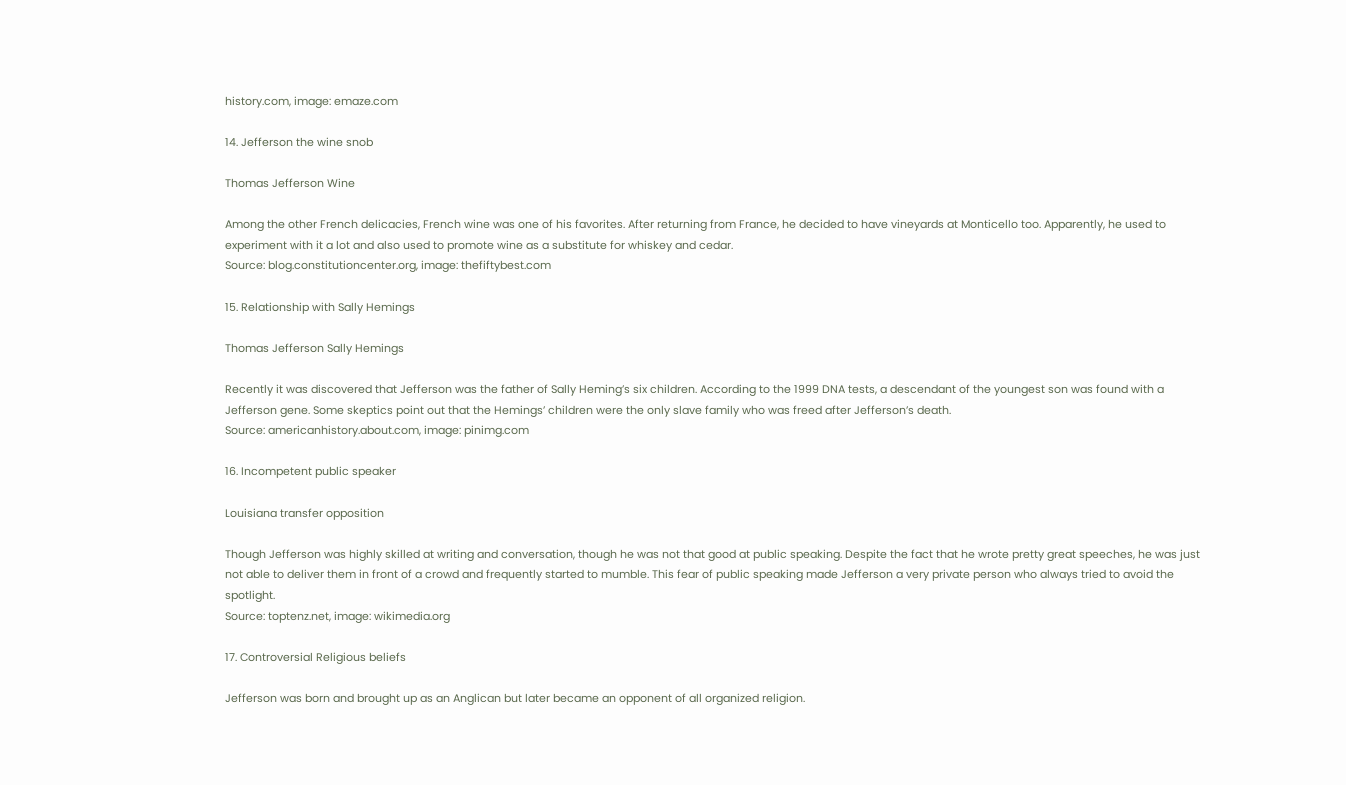history.com, image: emaze.com

14. Jefferson the wine snob

Thomas Jefferson Wine

Among the other French delicacies, French wine was one of his favorites. After returning from France, he decided to have vineyards at Monticello too. Apparently, he used to experiment with it a lot and also used to promote wine as a substitute for whiskey and cedar.
Source: blog.constitutioncenter.org, image: thefiftybest.com

15. Relationship with Sally Hemings

Thomas Jefferson Sally Hemings

Recently it was discovered that Jefferson was the father of Sally Heming’s six children. According to the 1999 DNA tests, a descendant of the youngest son was found with a Jefferson gene. Some skeptics point out that the Hemings’ children were the only slave family who was freed after Jefferson’s death.
Source: americanhistory.about.com, image: pinimg.com

16. Incompetent public speaker

Louisiana transfer opposition

Though Jefferson was highly skilled at writing and conversation, though he was not that good at public speaking. Despite the fact that he wrote pretty great speeches, he was just not able to deliver them in front of a crowd and frequently started to mumble. This fear of public speaking made Jefferson a very private person who always tried to avoid the spotlight.
Source: toptenz.net, image: wikimedia.org

17. Controversial Religious beliefs

Jefferson was born and brought up as an Anglican but later became an opponent of all organized religion.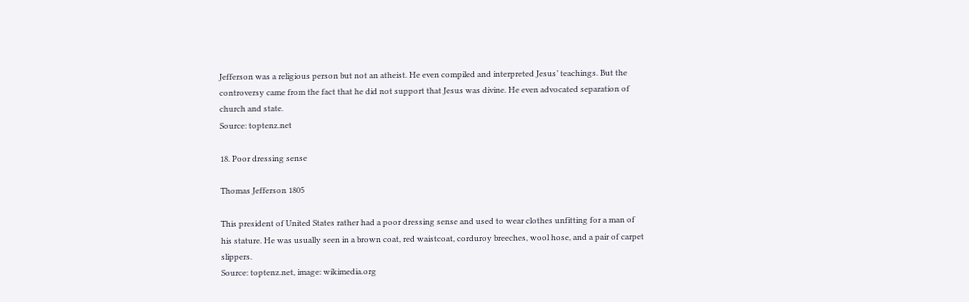Jefferson was a religious person but not an atheist. He even compiled and interpreted Jesus’ teachings. But the controversy came from the fact that he did not support that Jesus was divine. He even advocated separation of church and state.
Source: toptenz.net

18. Poor dressing sense

Thomas Jefferson 1805

This president of United States rather had a poor dressing sense and used to wear clothes unfitting for a man of his stature. He was usually seen in a brown coat, red waistcoat, corduroy breeches, wool hose, and a pair of carpet slippers.
Source: toptenz.net, image: wikimedia.org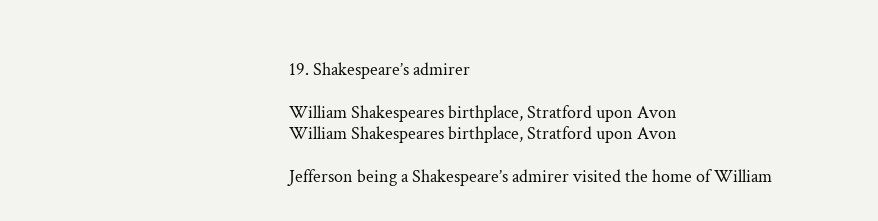19. Shakespeare’s admirer

William Shakespeares birthplace, Stratford upon Avon
William Shakespeares birthplace, Stratford upon Avon

Jefferson being a Shakespeare’s admirer visited the home of William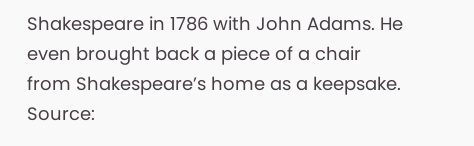Shakespeare in 1786 with John Adams. He even brought back a piece of a chair from Shakespeare’s home as a keepsake.
Source: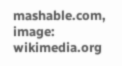mashable.com, image: wikimedia.org